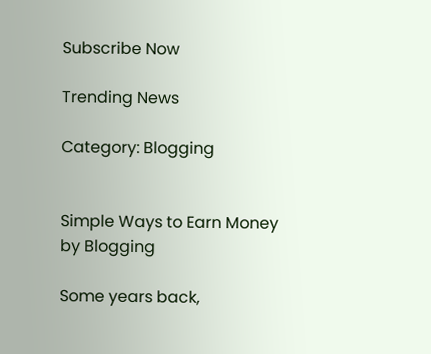Subscribe Now

Trending News

Category: Blogging


Simple Ways to Earn Money by Blogging

Some years back,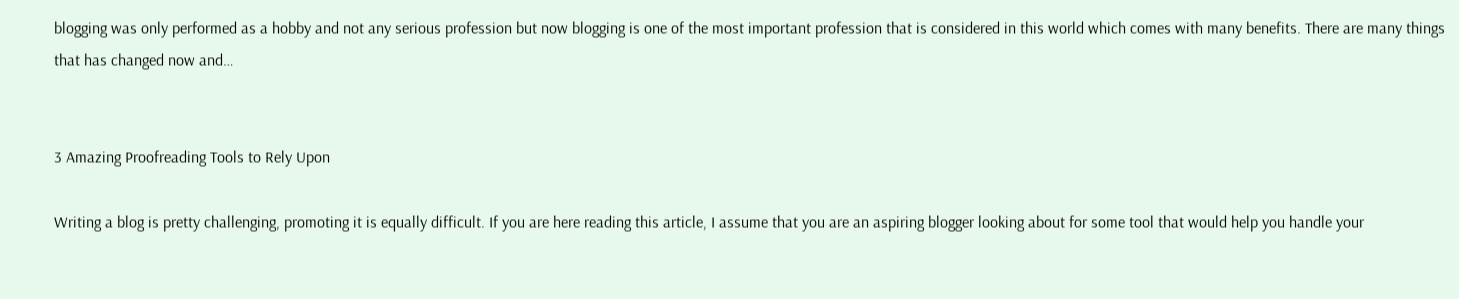blogging was only performed as a hobby and not any serious profession but now blogging is one of the most important profession that is considered in this world which comes with many benefits. There are many things that has changed now and…


3 Amazing Proofreading Tools to Rely Upon

Writing a blog is pretty challenging, promoting it is equally difficult. If you are here reading this article, I assume that you are an aspiring blogger looking about for some tool that would help you handle your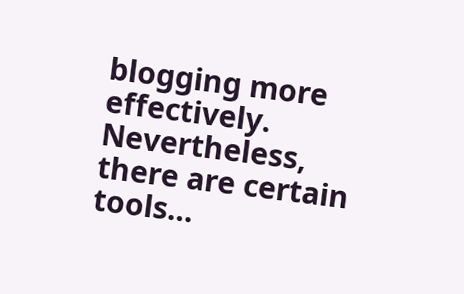blogging more effectively. Nevertheless, there are certain tools…